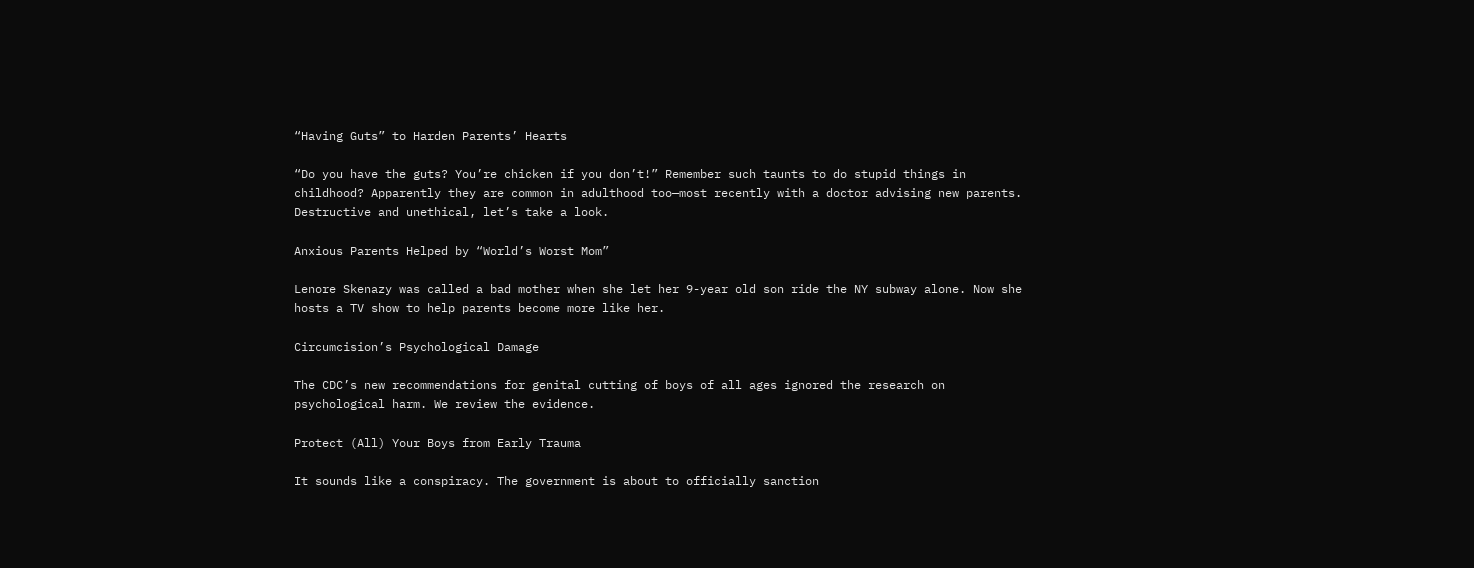“Having Guts” to Harden Parents’ Hearts

“Do you have the guts? You’re chicken if you don’t!” Remember such taunts to do stupid things in childhood? Apparently they are common in adulthood too—most recently with a doctor advising new parents. Destructive and unethical, let’s take a look.

Anxious Parents Helped by “World’s Worst Mom”

Lenore Skenazy was called a bad mother when she let her 9-year old son ride the NY subway alone. Now she hosts a TV show to help parents become more like her.

Circumcision’s Psychological Damage

The CDC’s new recommendations for genital cutting of boys of all ages ignored the research on psychological harm. We review the evidence.

Protect (All) Your Boys from Early Trauma

It sounds like a conspiracy. The government is about to officially sanction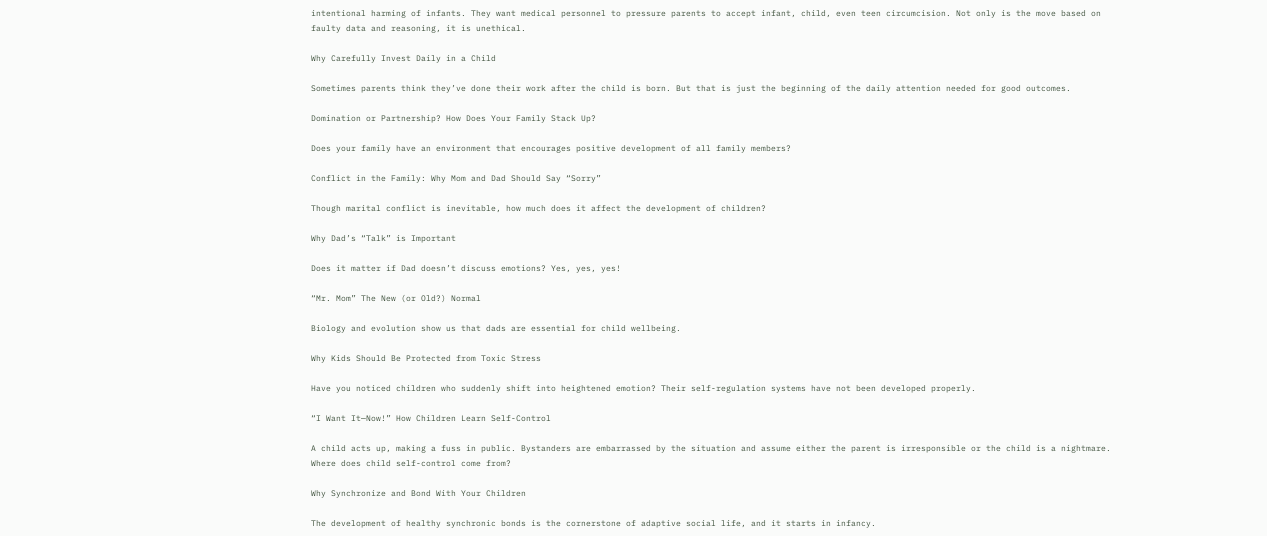intentional harming of infants. They want medical personnel to pressure parents to accept infant, child, even teen circumcision. Not only is the move based on faulty data and reasoning, it is unethical.

Why Carefully Invest Daily in a Child

Sometimes parents think they’ve done their work after the child is born. But that is just the beginning of the daily attention needed for good outcomes.

Domination or Partnership? How Does Your Family Stack Up?

Does your family have an environment that encourages positive development of all family members?

Conflict in the Family: Why Mom and Dad Should Say “Sorry”

Though marital conflict is inevitable, how much does it affect the development of children?

Why Dad’s “Talk” is Important

Does it matter if Dad doesn’t discuss emotions? Yes, yes, yes!

“Mr. Mom” The New (or Old?) Normal

Biology and evolution show us that dads are essential for child wellbeing.

Why Kids Should Be Protected from Toxic Stress

Have you noticed children who suddenly shift into heightened emotion? Their self-regulation systems have not been developed properly.

“I Want It—Now!” How Children Learn Self-Control

A child acts up, making a fuss in public. Bystanders are embarrassed by the situation and assume either the parent is irresponsible or the child is a nightmare. Where does child self-control come from?

Why Synchronize and Bond With Your Children

The development of healthy synchronic bonds is the cornerstone of adaptive social life, and it starts in infancy.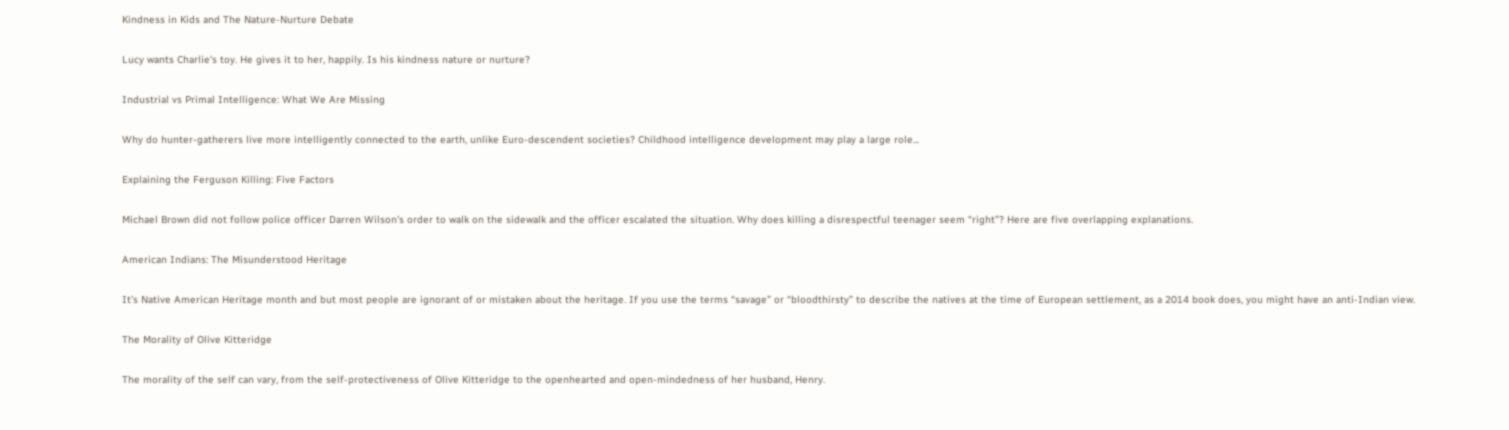Kindness in Kids and The Nature-Nurture Debate

Lucy wants Charlie's toy. He gives it to her, happily. Is his kindness nature or nurture?

Industrial vs Primal Intelligence: What We Are Missing

Why do hunter-gatherers live more intelligently connected to the earth, unlike Euro-descendent societies? Childhood intelligence development may play a large role...

Explaining the Ferguson Killing: Five Factors

Michael Brown did not follow police officer Darren Wilson's order to walk on the sidewalk and the officer escalated the situation. Why does killing a disrespectful teenager seem “right”? Here are five overlapping explanations.

American Indians: The Misunderstood Heritage

It’s Native American Heritage month and but most people are ignorant of or mistaken about the heritage. If you use the terms “savage” or “bloodthirsty” to describe the natives at the time of European settlement, as a 2014 book does, you might have an anti-Indian view.

The Morality of Olive Kitteridge

The morality of the self can vary, from the self-protectiveness of Olive Kitteridge to the openhearted and open-mindedness of her husband, Henry.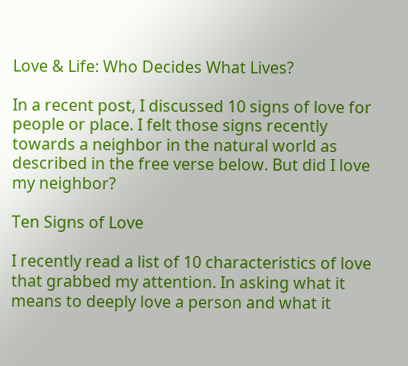Love & Life: Who Decides What Lives?

In a recent post, I discussed 10 signs of love for people or place. I felt those signs recently towards a neighbor in the natural world as described in the free verse below. But did I love my neighbor?

Ten Signs of Love

I recently read a list of 10 characteristics of love that grabbed my attention. In asking what it means to deeply love a person and what it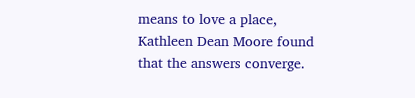means to love a place, Kathleen Dean Moore found that the answers converge.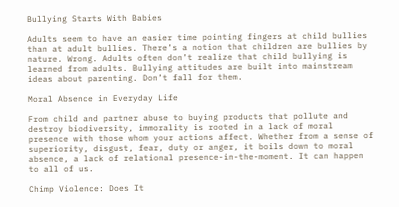Bullying Starts With Babies

Adults seem to have an easier time pointing fingers at child bullies than at adult bullies. There’s a notion that children are bullies by nature. Wrong. Adults often don’t realize that child bullying is learned from adults. Bullying attitudes are built into mainstream ideas about parenting. Don’t fall for them.

Moral Absence in Everyday Life

From child and partner abuse to buying products that pollute and destroy biodiversity, immorality is rooted in a lack of moral presence with those whom your actions affect. Whether from a sense of superiority, disgust, fear, duty or anger, it boils down to moral absence, a lack of relational presence-in-the-moment. It can happen to all of us.

Chimp Violence: Does It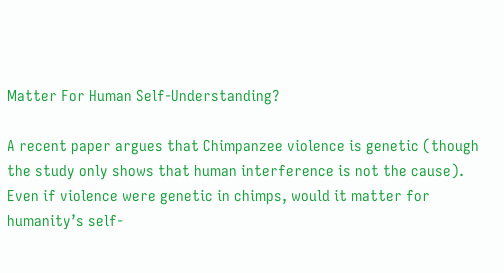Matter For Human Self-Understanding?

A recent paper argues that Chimpanzee violence is genetic (though the study only shows that human interference is not the cause). Even if violence were genetic in chimps, would it matter for humanity’s self-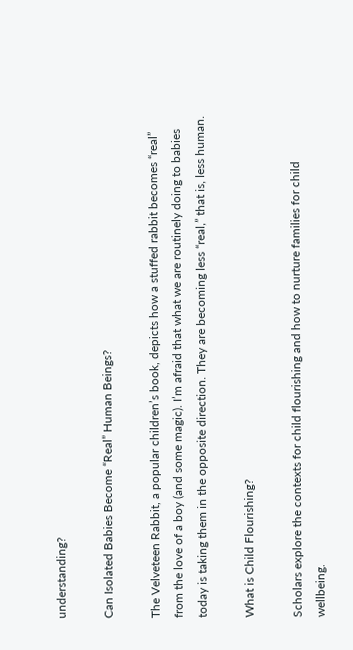understanding?

Can Isolated Babies Become “Real” Human Beings?

The Velveteen Rabbit, a popular children’s book, depicts how a stuffed rabbit becomes “real” from the love of a boy (and some magic). I’m afraid that what we are routinely doing to babies today is taking them in the opposite direction. They are becoming less “real,” that is, less human.

What is Child Flourishing?

Scholars explore the contexts for child flourishing and how to nurture families for child wellbeing.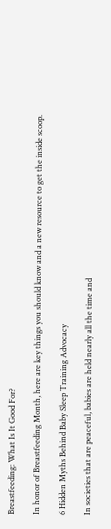Breastfeeding: What Is It Good For?

In honor of Breastfeeding Month, here are key things you should know and a new resource to get the inside scoop.

6 Hidden Myths Behind Baby Sleep Training Advocacy

In societies that are peaceful, babies are held nearly all the time and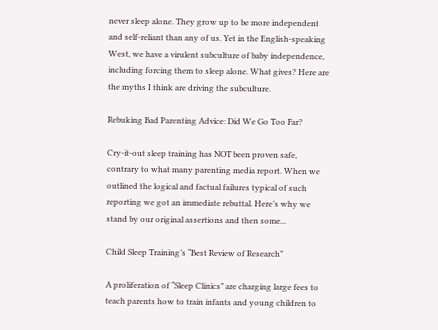never sleep alone. They grow up to be more independent and self-reliant than any of us. Yet in the English-speaking West, we have a virulent subculture of baby independence, including forcing them to sleep alone. What gives? Here are the myths I think are driving the subculture.

Rebuking Bad Parenting Advice: Did We Go Too Far?

Cry-it-out sleep training has NOT been proven safe, contrary to what many parenting media report. When we outlined the logical and factual failures typical of such reporting we got an immediate rebuttal. Here’s why we stand by our original assertions and then some...

Child Sleep Training’s “Best Review of Research”

A proliferation of “Sleep Clinics” are charging large fees to teach parents how to train infants and young children to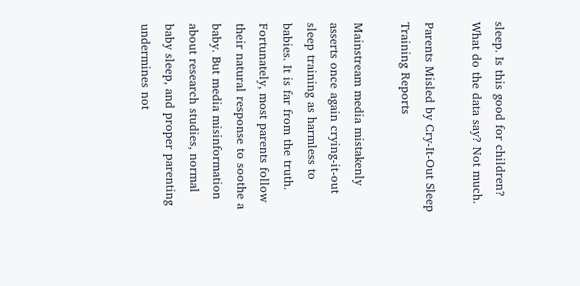sleep. Is this good for children? What do the data say? Not much.

Parents Misled by Cry-It-Out Sleep Training Reports

Mainstream media mistakenly asserts once again crying-it-out sleep training as harmless to babies. It is far from the truth. Fortunately, most parents follow their natural response to soothe a baby. But media misinformation about research studies, normal baby sleep, and proper parenting undermines not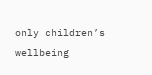only children’s wellbeing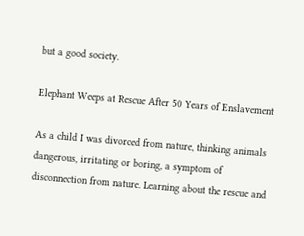but a good society.

Elephant Weeps at Rescue After 50 Years of Enslavement

As a child I was divorced from nature, thinking animals dangerous, irritating or boring, a symptom of disconnection from nature. Learning about the rescue and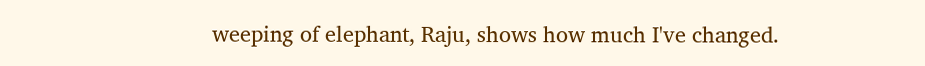weeping of elephant, Raju, shows how much I've changed.